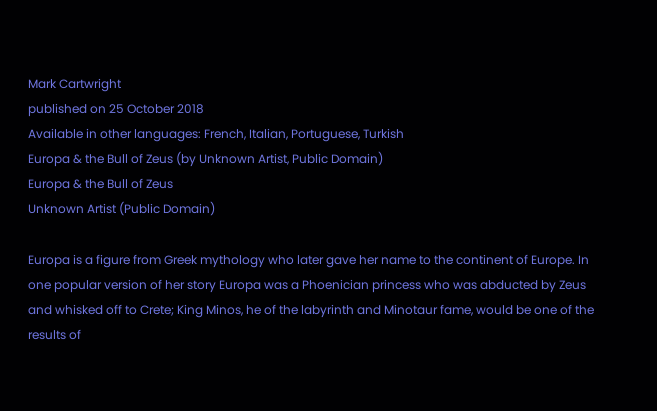Mark Cartwright
published on 25 October 2018
Available in other languages: French, Italian, Portuguese, Turkish
Europa & the Bull of Zeus (by Unknown Artist, Public Domain)
Europa & the Bull of Zeus
Unknown Artist (Public Domain)

Europa is a figure from Greek mythology who later gave her name to the continent of Europe. In one popular version of her story Europa was a Phoenician princess who was abducted by Zeus and whisked off to Crete; King Minos, he of the labyrinth and Minotaur fame, would be one of the results of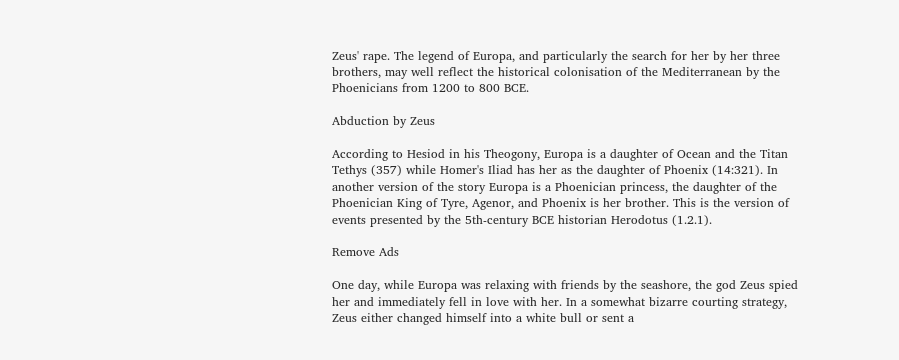Zeus' rape. The legend of Europa, and particularly the search for her by her three brothers, may well reflect the historical colonisation of the Mediterranean by the Phoenicians from 1200 to 800 BCE.

Abduction by Zeus

According to Hesiod in his Theogony, Europa is a daughter of Ocean and the Titan Tethys (357) while Homer's Iliad has her as the daughter of Phoenix (14:321). In another version of the story Europa is a Phoenician princess, the daughter of the Phoenician King of Tyre, Agenor, and Phoenix is her brother. This is the version of events presented by the 5th-century BCE historian Herodotus (1.2.1).

Remove Ads

One day, while Europa was relaxing with friends by the seashore, the god Zeus spied her and immediately fell in love with her. In a somewhat bizarre courting strategy, Zeus either changed himself into a white bull or sent a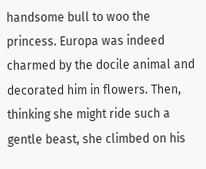handsome bull to woo the princess. Europa was indeed charmed by the docile animal and decorated him in flowers. Then, thinking she might ride such a gentle beast, she climbed on his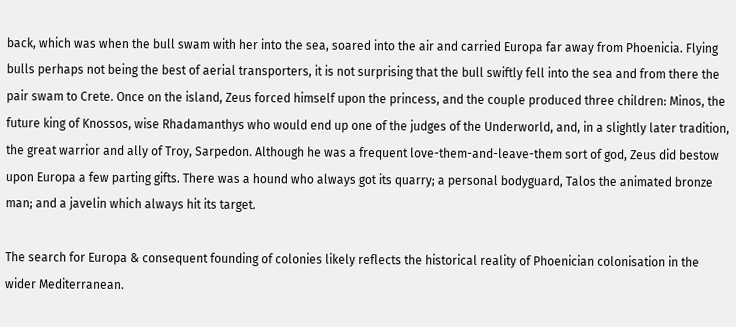back, which was when the bull swam with her into the sea, soared into the air and carried Europa far away from Phoenicia. Flying bulls perhaps not being the best of aerial transporters, it is not surprising that the bull swiftly fell into the sea and from there the pair swam to Crete. Once on the island, Zeus forced himself upon the princess, and the couple produced three children: Minos, the future king of Knossos, wise Rhadamanthys who would end up one of the judges of the Underworld, and, in a slightly later tradition, the great warrior and ally of Troy, Sarpedon. Although he was a frequent love-them-and-leave-them sort of god, Zeus did bestow upon Europa a few parting gifts. There was a hound who always got its quarry; a personal bodyguard, Talos the animated bronze man; and a javelin which always hit its target.

The search for Europa & consequent founding of colonies likely reflects the historical reality of Phoenician colonisation in the wider Mediterranean.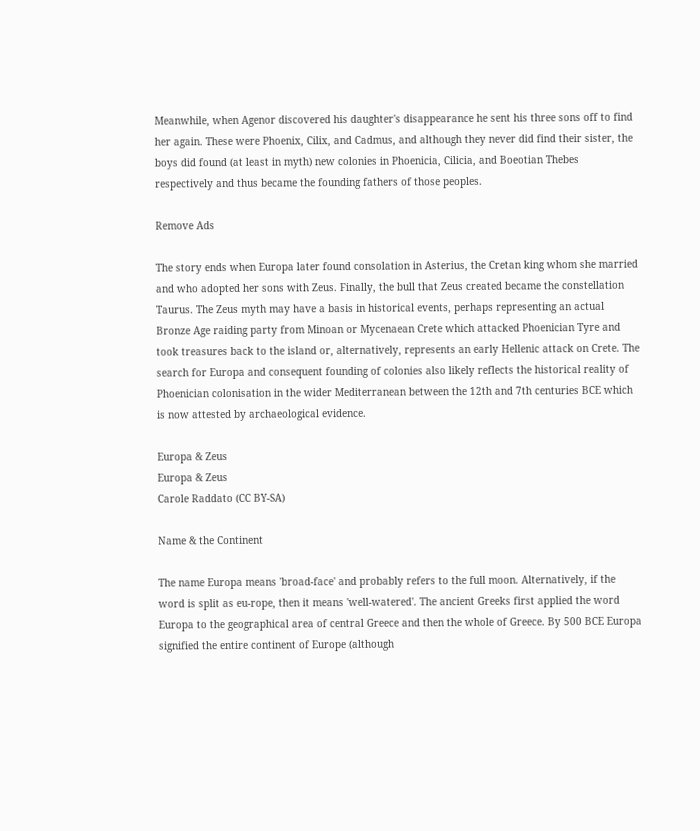Meanwhile, when Agenor discovered his daughter's disappearance he sent his three sons off to find her again. These were Phoenix, Cilix, and Cadmus, and although they never did find their sister, the boys did found (at least in myth) new colonies in Phoenicia, Cilicia, and Boeotian Thebes respectively and thus became the founding fathers of those peoples.

Remove Ads

The story ends when Europa later found consolation in Asterius, the Cretan king whom she married and who adopted her sons with Zeus. Finally, the bull that Zeus created became the constellation Taurus. The Zeus myth may have a basis in historical events, perhaps representing an actual Bronze Age raiding party from Minoan or Mycenaean Crete which attacked Phoenician Tyre and took treasures back to the island or, alternatively, represents an early Hellenic attack on Crete. The search for Europa and consequent founding of colonies also likely reflects the historical reality of Phoenician colonisation in the wider Mediterranean between the 12th and 7th centuries BCE which is now attested by archaeological evidence.

Europa & Zeus
Europa & Zeus
Carole Raddato (CC BY-SA)

Name & the Continent

The name Europa means 'broad-face' and probably refers to the full moon. Alternatively, if the word is split as eu-rope, then it means 'well-watered'. The ancient Greeks first applied the word Europa to the geographical area of central Greece and then the whole of Greece. By 500 BCE Europa signified the entire continent of Europe (although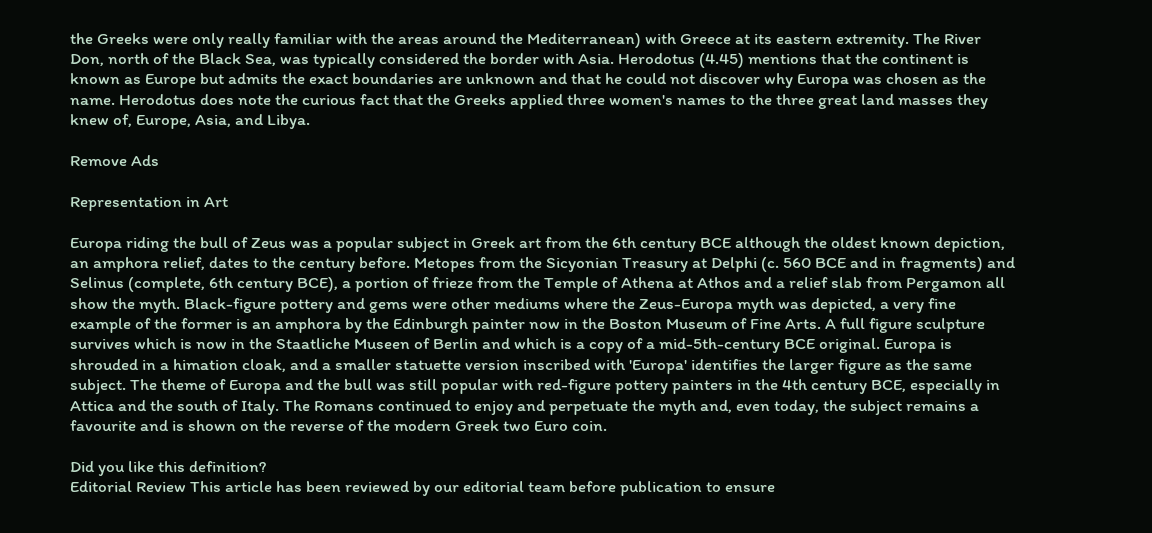the Greeks were only really familiar with the areas around the Mediterranean) with Greece at its eastern extremity. The River Don, north of the Black Sea, was typically considered the border with Asia. Herodotus (4.45) mentions that the continent is known as Europe but admits the exact boundaries are unknown and that he could not discover why Europa was chosen as the name. Herodotus does note the curious fact that the Greeks applied three women's names to the three great land masses they knew of, Europe, Asia, and Libya.

Remove Ads

Representation in Art

Europa riding the bull of Zeus was a popular subject in Greek art from the 6th century BCE although the oldest known depiction, an amphora relief, dates to the century before. Metopes from the Sicyonian Treasury at Delphi (c. 560 BCE and in fragments) and Selinus (complete, 6th century BCE), a portion of frieze from the Temple of Athena at Athos and a relief slab from Pergamon all show the myth. Black-figure pottery and gems were other mediums where the Zeus-Europa myth was depicted, a very fine example of the former is an amphora by the Edinburgh painter now in the Boston Museum of Fine Arts. A full figure sculpture survives which is now in the Staatliche Museen of Berlin and which is a copy of a mid-5th-century BCE original. Europa is shrouded in a himation cloak, and a smaller statuette version inscribed with 'Europa' identifies the larger figure as the same subject. The theme of Europa and the bull was still popular with red-figure pottery painters in the 4th century BCE, especially in Attica and the south of Italy. The Romans continued to enjoy and perpetuate the myth and, even today, the subject remains a favourite and is shown on the reverse of the modern Greek two Euro coin.

Did you like this definition?
Editorial Review This article has been reviewed by our editorial team before publication to ensure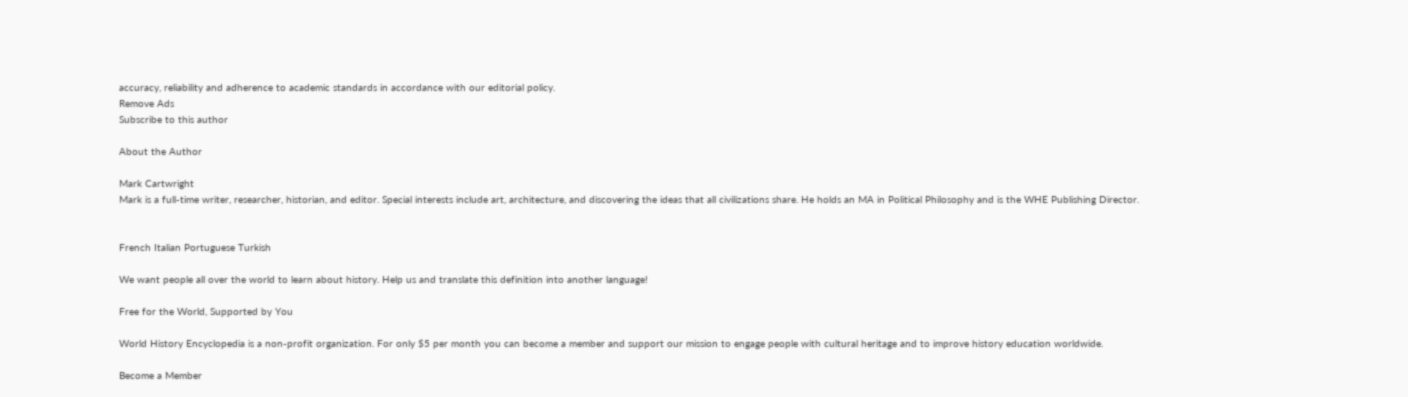accuracy, reliability and adherence to academic standards in accordance with our editorial policy.
Remove Ads
Subscribe to this author

About the Author

Mark Cartwright
Mark is a full-time writer, researcher, historian, and editor. Special interests include art, architecture, and discovering the ideas that all civilizations share. He holds an MA in Political Philosophy and is the WHE Publishing Director.


French Italian Portuguese Turkish

We want people all over the world to learn about history. Help us and translate this definition into another language!

Free for the World, Supported by You

World History Encyclopedia is a non-profit organization. For only $5 per month you can become a member and support our mission to engage people with cultural heritage and to improve history education worldwide.

Become a Member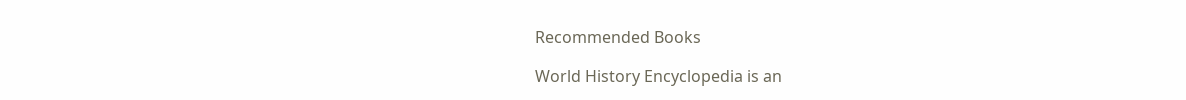Recommended Books

World History Encyclopedia is an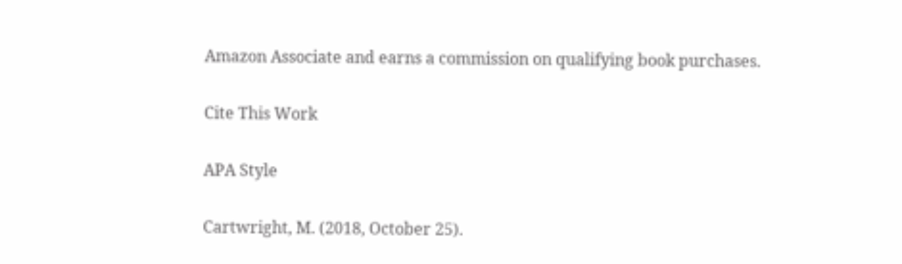Amazon Associate and earns a commission on qualifying book purchases.

Cite This Work

APA Style

Cartwright, M. (2018, October 25).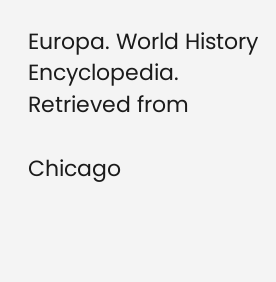Europa. World History Encyclopedia. Retrieved from

Chicago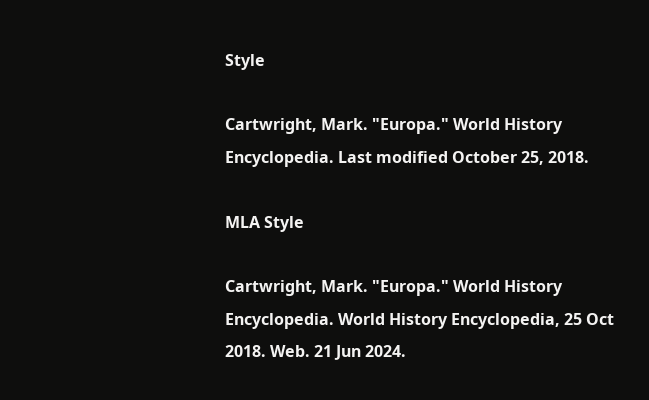Style

Cartwright, Mark. "Europa." World History Encyclopedia. Last modified October 25, 2018.

MLA Style

Cartwright, Mark. "Europa." World History Encyclopedia. World History Encyclopedia, 25 Oct 2018. Web. 21 Jun 2024.